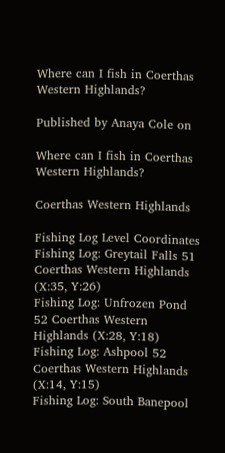Where can I fish in Coerthas Western Highlands?

Published by Anaya Cole on

Where can I fish in Coerthas Western Highlands?

Coerthas Western Highlands

Fishing Log Level Coordinates
Fishing Log: Greytail Falls 51 Coerthas Western Highlands (X:35, Y:26)
Fishing Log: Unfrozen Pond 52 Coerthas Western Highlands (X:28, Y:18)
Fishing Log: Ashpool 52 Coerthas Western Highlands (X:14, Y:15)
Fishing Log: South Banepool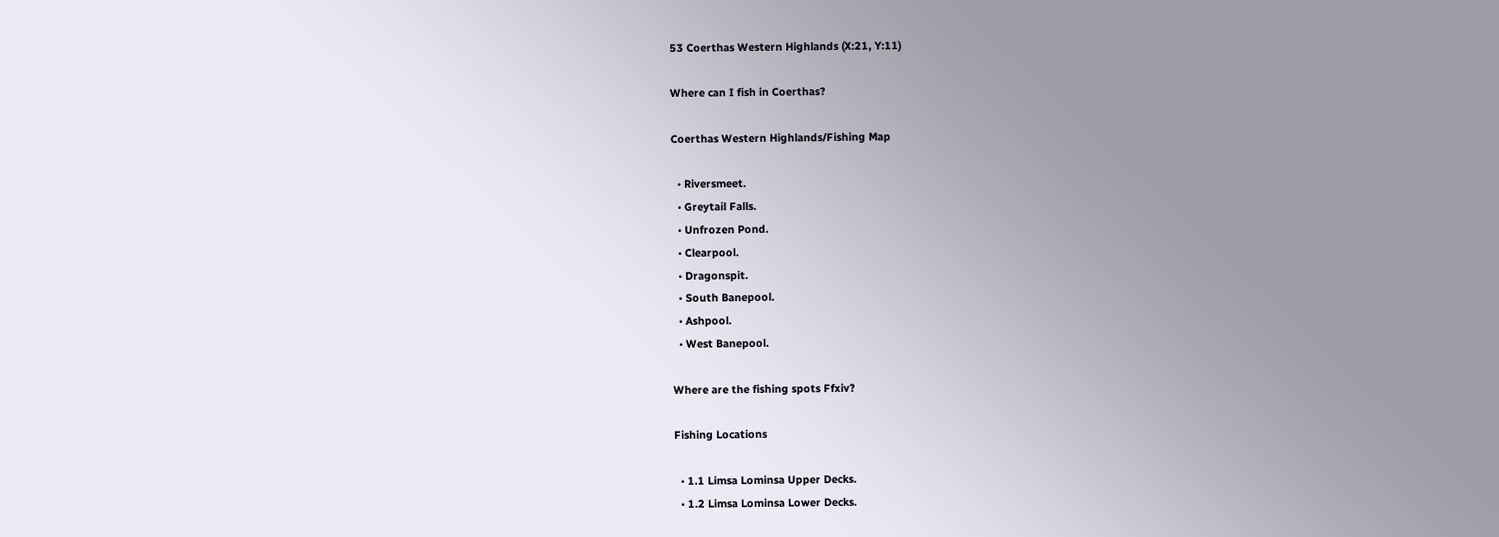53 Coerthas Western Highlands (X:21, Y:11)

Where can I fish in Coerthas?

Coerthas Western Highlands/Fishing Map

  • Riversmeet.
  • Greytail Falls.
  • Unfrozen Pond.
  • Clearpool.
  • Dragonspit.
  • South Banepool.
  • Ashpool.
  • West Banepool.

Where are the fishing spots Ffxiv?

Fishing Locations

  • 1.1 Limsa Lominsa Upper Decks.
  • 1.2 Limsa Lominsa Lower Decks.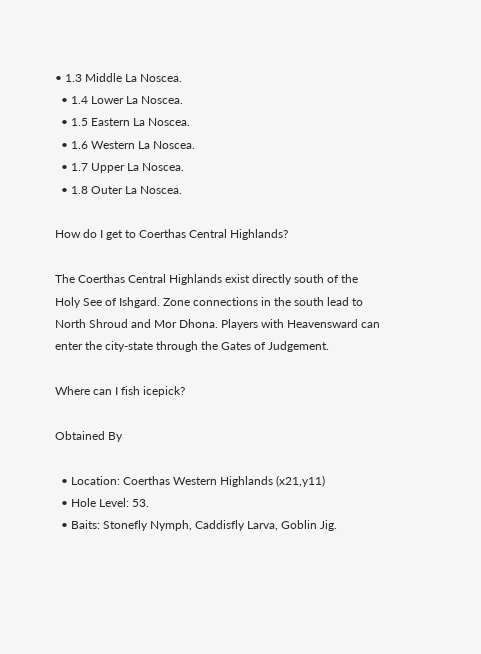• 1.3 Middle La Noscea.
  • 1.4 Lower La Noscea.
  • 1.5 Eastern La Noscea.
  • 1.6 Western La Noscea.
  • 1.7 Upper La Noscea.
  • 1.8 Outer La Noscea.

How do I get to Coerthas Central Highlands?

The Coerthas Central Highlands exist directly south of the Holy See of Ishgard. Zone connections in the south lead to North Shroud and Mor Dhona. Players with Heavensward can enter the city-state through the Gates of Judgement.

Where can I fish icepick?

Obtained By

  • Location: Coerthas Western Highlands (x21,y11)
  • Hole Level: 53.
  • Baits: Stonefly Nymph, Caddisfly Larva, Goblin Jig.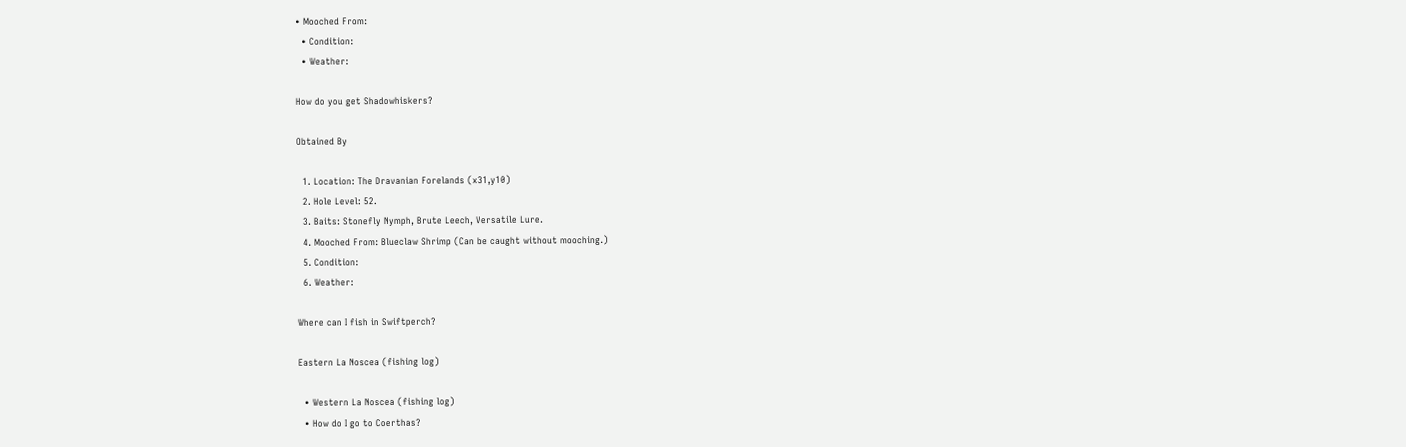• Mooched From:
  • Condition:
  • Weather:

How do you get Shadowhiskers?

Obtained By

  1. Location: The Dravanian Forelands (x31,y10)
  2. Hole Level: 52.
  3. Baits: Stonefly Nymph, Brute Leech, Versatile Lure.
  4. Mooched From: Blueclaw Shrimp (Can be caught without mooching.)
  5. Condition:
  6. Weather:

Where can I fish in Swiftperch?

Eastern La Noscea (fishing log)

  • Western La Noscea (fishing log)
  • How do I go to Coerthas?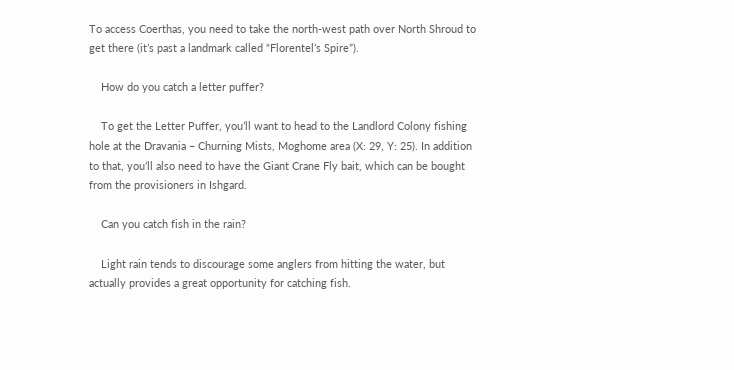To access Coerthas, you need to take the north-west path over North Shroud to get there (it’s past a landmark called “Florentel’s Spire”).

    How do you catch a letter puffer?

    To get the Letter Puffer, you’ll want to head to the Landlord Colony fishing hole at the Dravania – Churning Mists, Moghome area (X: 29, Y: 25). In addition to that, you’ll also need to have the Giant Crane Fly bait, which can be bought from the provisioners in Ishgard.

    Can you catch fish in the rain?

    Light rain tends to discourage some anglers from hitting the water, but actually provides a great opportunity for catching fish.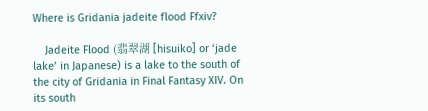Where is Gridania jadeite flood Ffxiv?

    Jadeite Flood (翡翠湖 [hisuiko] or ‘jade lake’ in Japanese) is a lake to the south of the city of Gridania in Final Fantasy XIV. On its south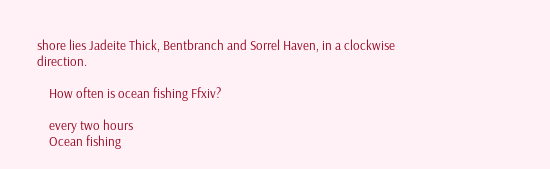shore lies Jadeite Thick, Bentbranch and Sorrel Haven, in a clockwise direction.

    How often is ocean fishing Ffxiv?

    every two hours
    Ocean fishing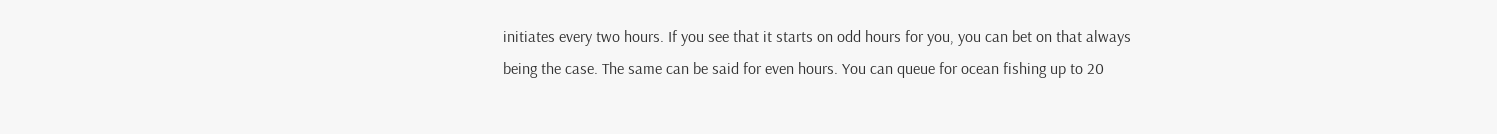initiates every two hours. If you see that it starts on odd hours for you, you can bet on that always being the case. The same can be said for even hours. You can queue for ocean fishing up to 20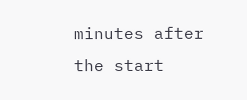minutes after the start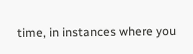time, in instances where you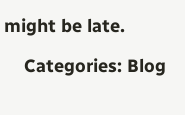might be late.

    Categories: Blog